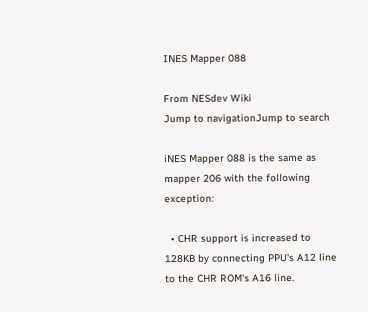INES Mapper 088

From NESdev Wiki
Jump to navigationJump to search

iNES Mapper 088 is the same as mapper 206 with the following exception:

  • CHR support is increased to 128KB by connecting PPU's A12 line to the CHR ROM's A16 line.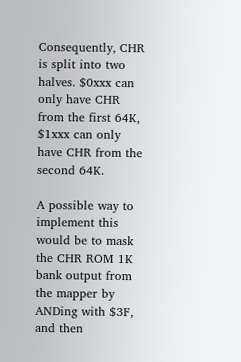Consequently, CHR is split into two halves. $0xxx can only have CHR from the first 64K, $1xxx can only have CHR from the second 64K.

A possible way to implement this would be to mask the CHR ROM 1K bank output from the mapper by ANDing with $3F, and then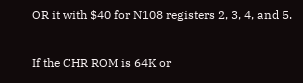OR it with $40 for N108 registers 2, 3, 4, and 5.

If the CHR ROM is 64K or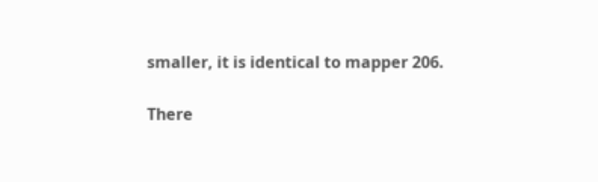smaller, it is identical to mapper 206.

There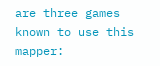are three games known to use this mapper: